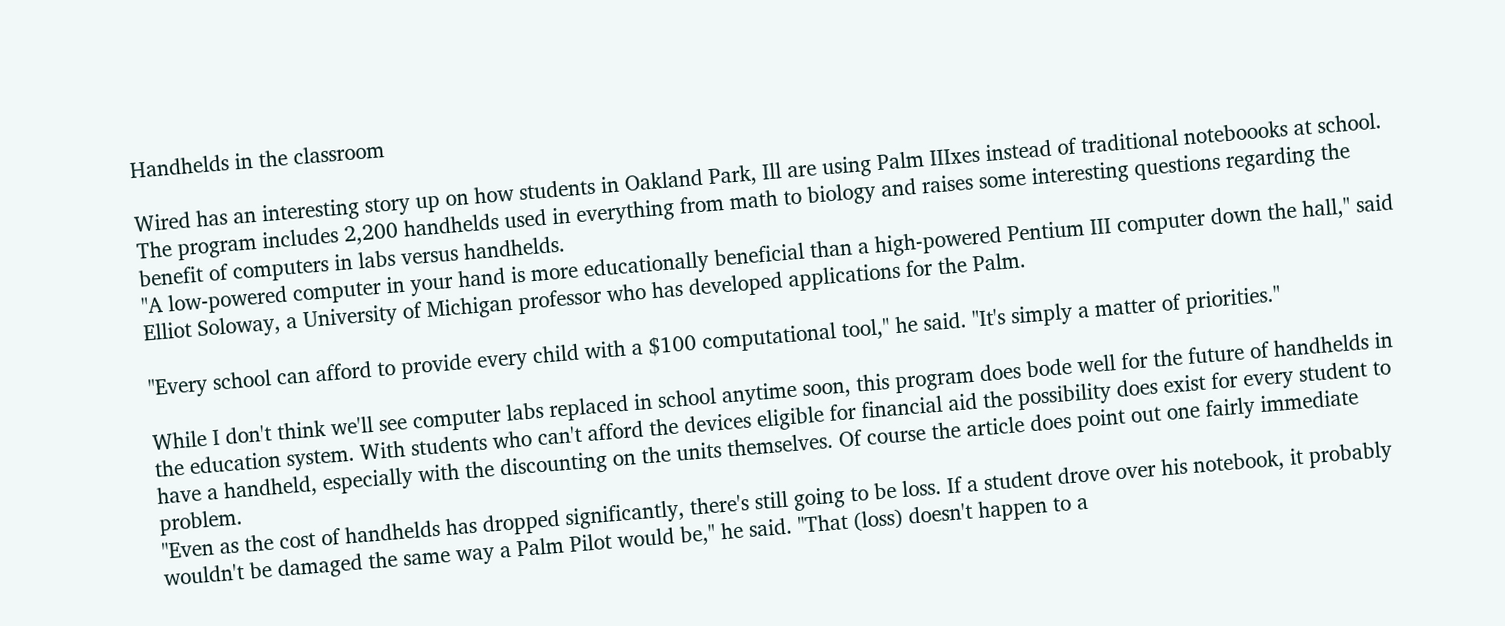Handhelds in the classroom

Wired has an interesting story up on how students in Oakland Park, Ill are using Palm IIIxes instead of traditional noteboooks at school. The program includes 2,200 handhelds used in everything from math to biology and raises some interesting questions regarding the benefit of computers in labs versus handhelds.
"A low-powered computer in your hand is more educationally beneficial than a high-powered Pentium III computer down the hall," said Elliot Soloway, a University of Michigan professor who has developed applications for the Palm.

"Every school can afford to provide every child with a $100 computational tool," he said. "It's simply a matter of priorities."

While I don't think we'll see computer labs replaced in school anytime soon, this program does bode well for the future of handhelds in the education system. With students who can't afford the devices eligible for financial aid the possibility does exist for every student to have a handheld, especially with the discounting on the units themselves. Of course the article does point out one fairly immediate problem.
"Even as the cost of handhelds has dropped significantly, there's still going to be loss. If a student drove over his notebook, it probably wouldn't be damaged the same way a Palm Pilot would be," he said. "That (loss) doesn't happen to a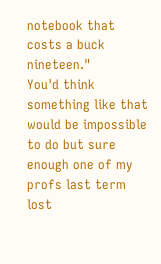notebook that costs a buck nineteen."
You'd think something like that would be impossible to do but sure enough one of my profs last term lost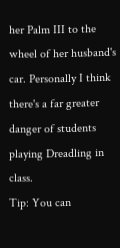her Palm III to the wheel of her husband's car. Personally I think there's a far greater danger of students playing Dreadling in class.
Tip: You can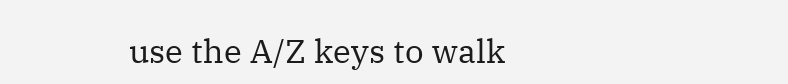use the A/Z keys to walk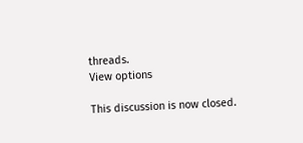threads.
View options

This discussion is now closed.